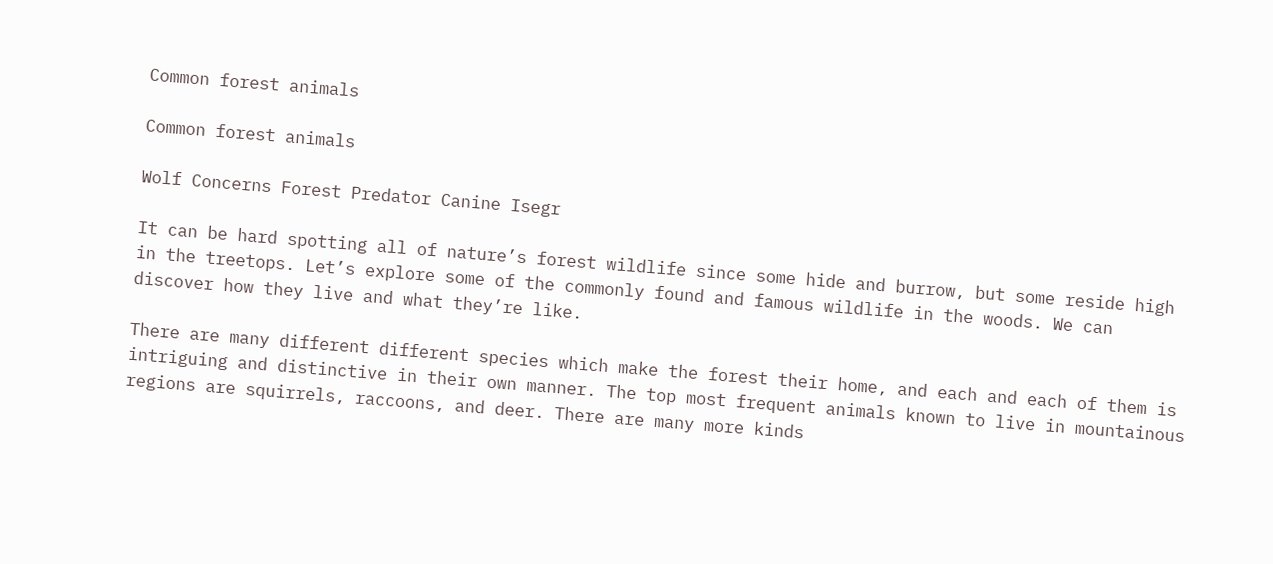Common forest animals

Common forest animals

Wolf Concerns Forest Predator Canine Isegr

It can be hard spotting all of nature’s forest wildlife since some hide and burrow, but some reside high in the treetops. Let’s explore some of the commonly found and famous wildlife in the woods. We can discover how they live and what they’re like.

There are many different different species which make the forest their home, and each and each of them is intriguing and distinctive in their own manner. The top most frequent animals known to live in mountainous regions are squirrels, raccoons, and deer. There are many more kinds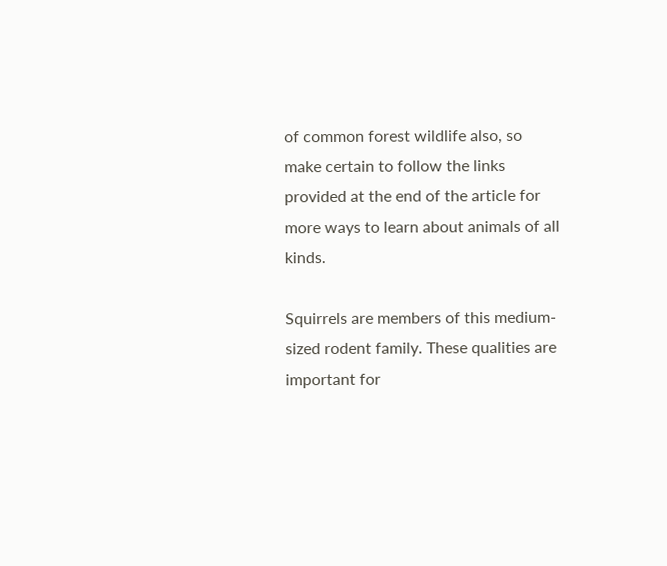of common forest wildlife also, so make certain to follow the links provided at the end of the article for more ways to learn about animals of all kinds.

Squirrels are members of this medium-sized rodent family. These qualities are important for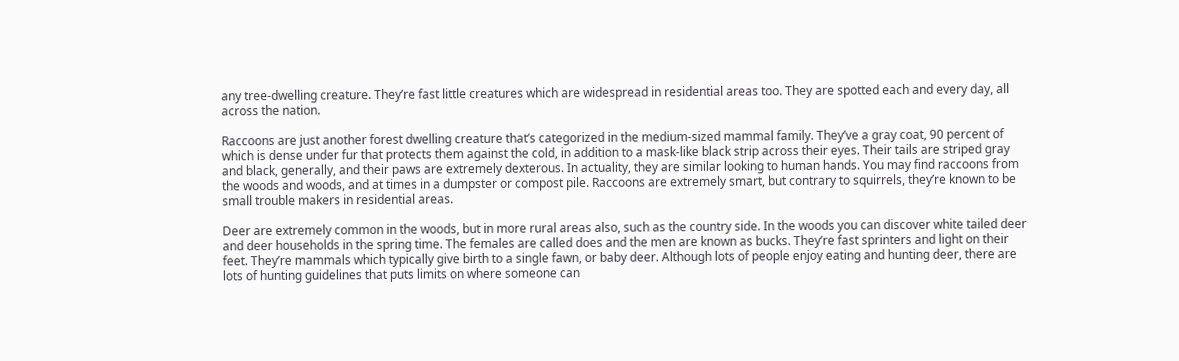any tree-dwelling creature. They’re fast little creatures which are widespread in residential areas too. They are spotted each and every day, all across the nation.

Raccoons are just another forest dwelling creature that’s categorized in the medium-sized mammal family. They’ve a gray coat, 90 percent of which is dense under fur that protects them against the cold, in addition to a mask-like black strip across their eyes. Their tails are striped gray and black, generally, and their paws are extremely dexterous. In actuality, they are similar looking to human hands. You may find raccoons from the woods and woods, and at times in a dumpster or compost pile. Raccoons are extremely smart, but contrary to squirrels, they’re known to be small trouble makers in residential areas.

Deer are extremely common in the woods, but in more rural areas also, such as the country side. In the woods you can discover white tailed deer and deer households in the spring time. The females are called does and the men are known as bucks. They’re fast sprinters and light on their feet. They’re mammals which typically give birth to a single fawn, or baby deer. Although lots of people enjoy eating and hunting deer, there are lots of hunting guidelines that puts limits on where someone can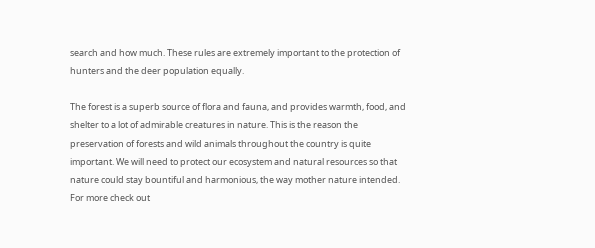search and how much. These rules are extremely important to the protection of hunters and the deer population equally.

The forest is a superb source of flora and fauna, and provides warmth, food, and shelter to a lot of admirable creatures in nature. This is the reason the preservation of forests and wild animals throughout the country is quite important. We will need to protect our ecosystem and natural resources so that nature could stay bountiful and harmonious, the way mother nature intended. For more check out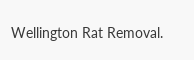Wellington Rat Removal.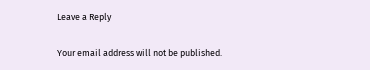Leave a Reply

Your email address will not be published.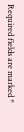Required fields are marked *